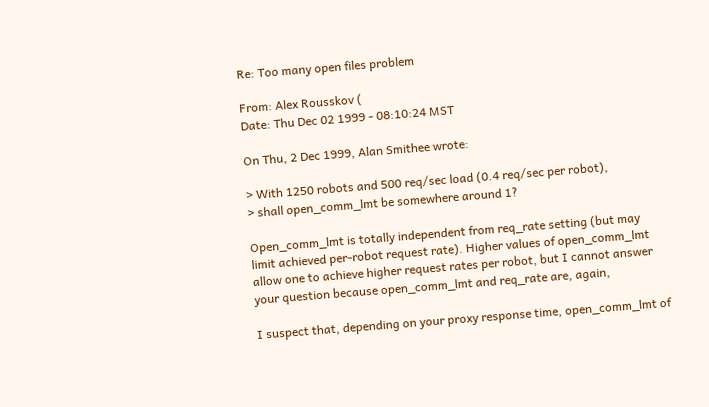Re: Too many open files problem

From: Alex Rousskov (
Date: Thu Dec 02 1999 - 08:10:24 MST

On Thu, 2 Dec 1999, Alan Smithee wrote:

> With 1250 robots and 500 req/sec load (0.4 req/sec per robot),
> shall open_comm_lmt be somewhere around 1?

Open_comm_lmt is totally independent from req_rate setting (but may
limit achieved per-robot request rate). Higher values of open_comm_lmt
allow one to achieve higher request rates per robot, but I cannot answer
your question because open_comm_lmt and req_rate are, again,

I suspect that, depending on your proxy response time, open_comm_lmt of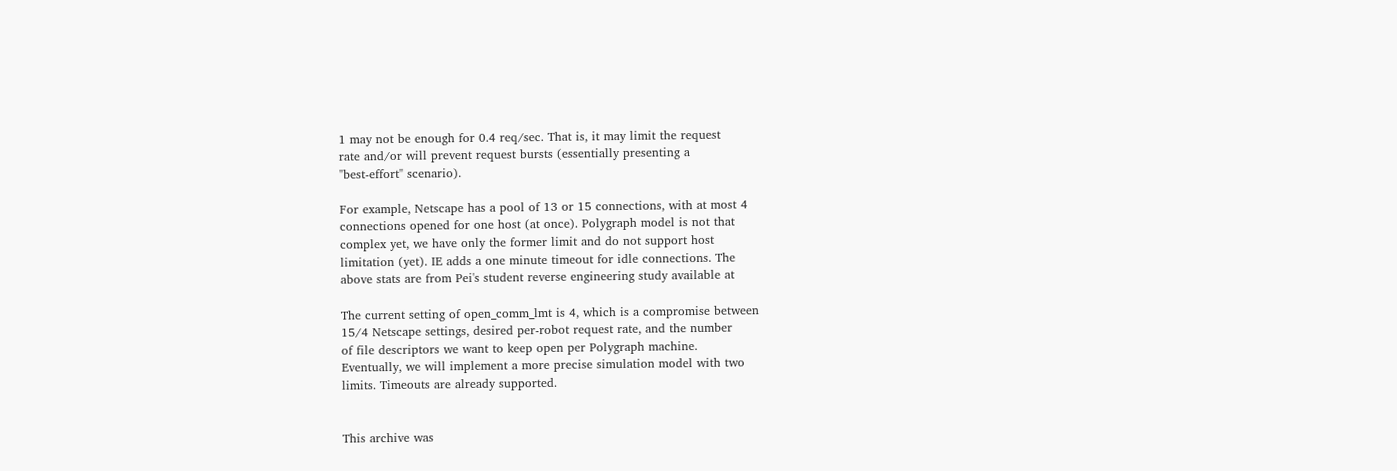1 may not be enough for 0.4 req/sec. That is, it may limit the request
rate and/or will prevent request bursts (essentially presenting a
"best-effort" scenario).

For example, Netscape has a pool of 13 or 15 connections, with at most 4
connections opened for one host (at once). Polygraph model is not that
complex yet, we have only the former limit and do not support host
limitation (yet). IE adds a one minute timeout for idle connections. The
above stats are from Pei's student reverse engineering study available at

The current setting of open_comm_lmt is 4, which is a compromise between
15/4 Netscape settings, desired per-robot request rate, and the number
of file descriptors we want to keep open per Polygraph machine.
Eventually, we will implement a more precise simulation model with two
limits. Timeouts are already supported.


This archive was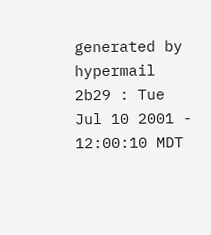generated by hypermail 2b29 : Tue Jul 10 2001 - 12:00:10 MDT